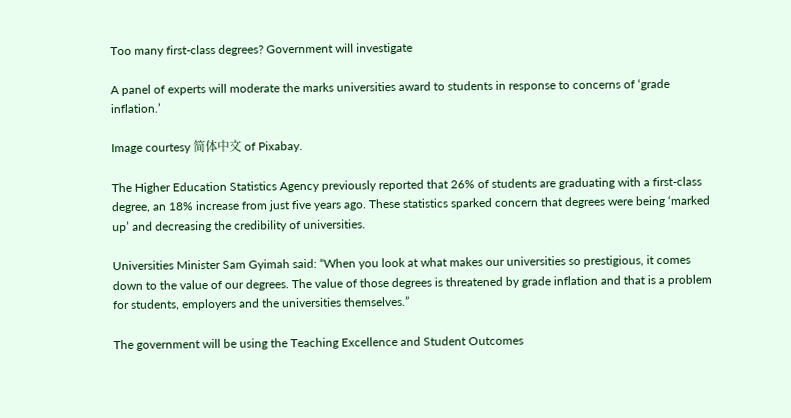Too many first-class degrees? Government will investigate

A panel of experts will moderate the marks universities award to students in response to concerns of ‘grade inflation.’

Image courtesy 简体中文 of Pixabay.

The Higher Education Statistics Agency previously reported that 26% of students are graduating with a first-class degree, an 18% increase from just five years ago. These statistics sparked concern that degrees were being ‘marked up’ and decreasing the credibility of universities.

Universities Minister Sam Gyimah said: “When you look at what makes our universities so prestigious, it comes down to the value of our degrees. The value of those degrees is threatened by grade inflation and that is a problem for students, employers and the universities themselves.”

The government will be using the Teaching Excellence and Student Outcomes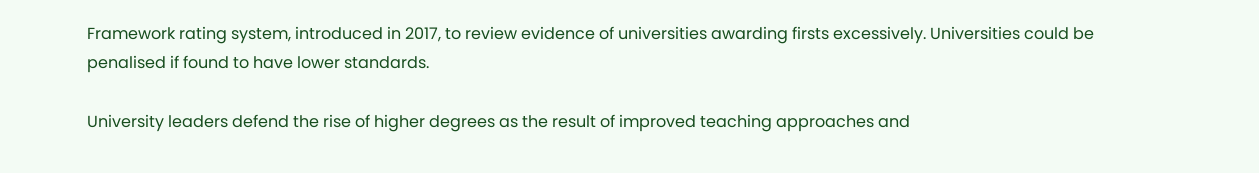Framework rating system, introduced in 2017, to review evidence of universities awarding firsts excessively. Universities could be penalised if found to have lower standards.

University leaders defend the rise of higher degrees as the result of improved teaching approaches and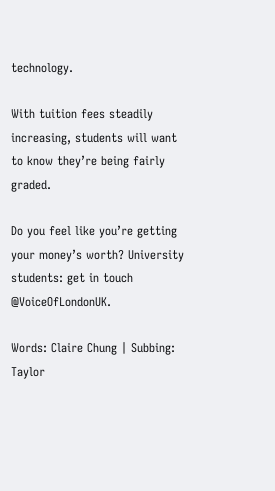technology.

With tuition fees steadily increasing, students will want to know they’re being fairly graded.

Do you feel like you’re getting your money’s worth? University students: get in touch @VoiceOfLondonUK.

Words: Claire Chung | Subbing: Taylor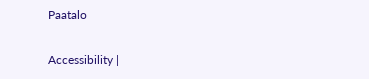Paatalo

Accessibility |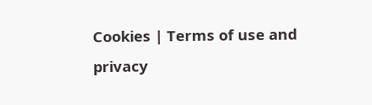Cookies | Terms of use and privacy